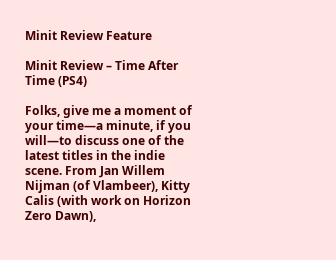Minit Review Feature

Minit Review – Time After Time (PS4)

Folks, give me a moment of your time—a minute, if you will—to discuss one of the latest titles in the indie scene. From Jan Willem Nijman (of Vlambeer), Kitty Calis (with work on Horizon Zero Dawn),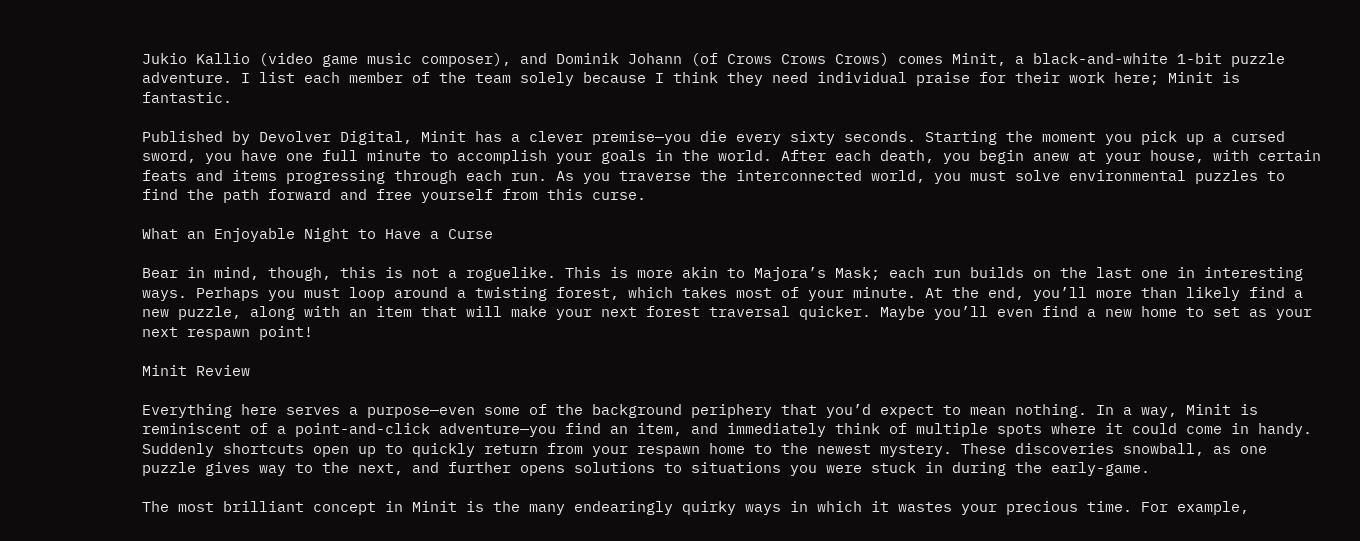Jukio Kallio (video game music composer), and Dominik Johann (of Crows Crows Crows) comes Minit, a black-and-white 1-bit puzzle adventure. I list each member of the team solely because I think they need individual praise for their work here; Minit is fantastic.

Published by Devolver Digital, Minit has a clever premise—you die every sixty seconds. Starting the moment you pick up a cursed sword, you have one full minute to accomplish your goals in the world. After each death, you begin anew at your house, with certain feats and items progressing through each run. As you traverse the interconnected world, you must solve environmental puzzles to find the path forward and free yourself from this curse.

What an Enjoyable Night to Have a Curse

Bear in mind, though, this is not a roguelike. This is more akin to Majora’s Mask; each run builds on the last one in interesting ways. Perhaps you must loop around a twisting forest, which takes most of your minute. At the end, you’ll more than likely find a new puzzle, along with an item that will make your next forest traversal quicker. Maybe you’ll even find a new home to set as your next respawn point!

Minit Review

Everything here serves a purpose—even some of the background periphery that you’d expect to mean nothing. In a way, Minit is reminiscent of a point-and-click adventure—you find an item, and immediately think of multiple spots where it could come in handy. Suddenly shortcuts open up to quickly return from your respawn home to the newest mystery. These discoveries snowball, as one puzzle gives way to the next, and further opens solutions to situations you were stuck in during the early-game.

The most brilliant concept in Minit is the many endearingly quirky ways in which it wastes your precious time. For example,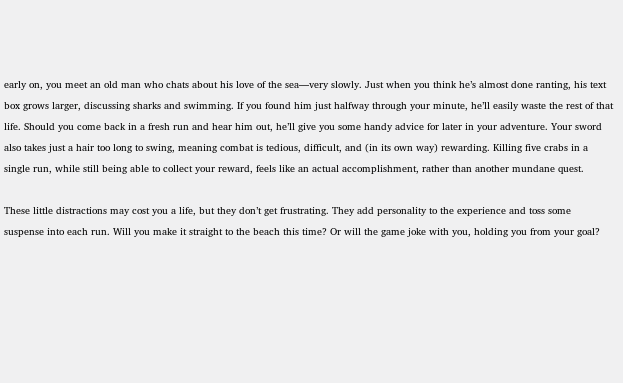early on, you meet an old man who chats about his love of the sea—very slowly. Just when you think he’s almost done ranting, his text box grows larger, discussing sharks and swimming. If you found him just halfway through your minute, he’ll easily waste the rest of that life. Should you come back in a fresh run and hear him out, he’ll give you some handy advice for later in your adventure. Your sword also takes just a hair too long to swing, meaning combat is tedious, difficult, and (in its own way) rewarding. Killing five crabs in a single run, while still being able to collect your reward, feels like an actual accomplishment, rather than another mundane quest.

These little distractions may cost you a life, but they don’t get frustrating. They add personality to the experience and toss some suspense into each run. Will you make it straight to the beach this time? Or will the game joke with you, holding you from your goal?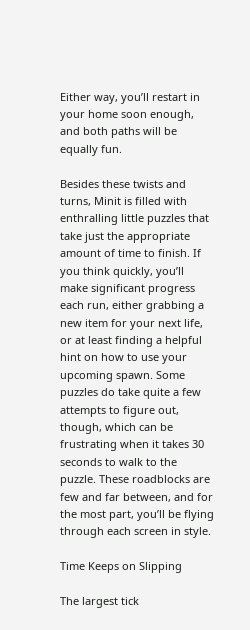Either way, you’ll restart in your home soon enough, and both paths will be equally fun.

Besides these twists and turns, Minit is filled with enthralling little puzzles that take just the appropriate amount of time to finish. If you think quickly, you’ll make significant progress each run, either grabbing a new item for your next life, or at least finding a helpful hint on how to use your upcoming spawn. Some puzzles do take quite a few attempts to figure out, though, which can be frustrating when it takes 30 seconds to walk to the puzzle. These roadblocks are few and far between, and for the most part, you’ll be flying through each screen in style.

Time Keeps on Slipping

The largest tick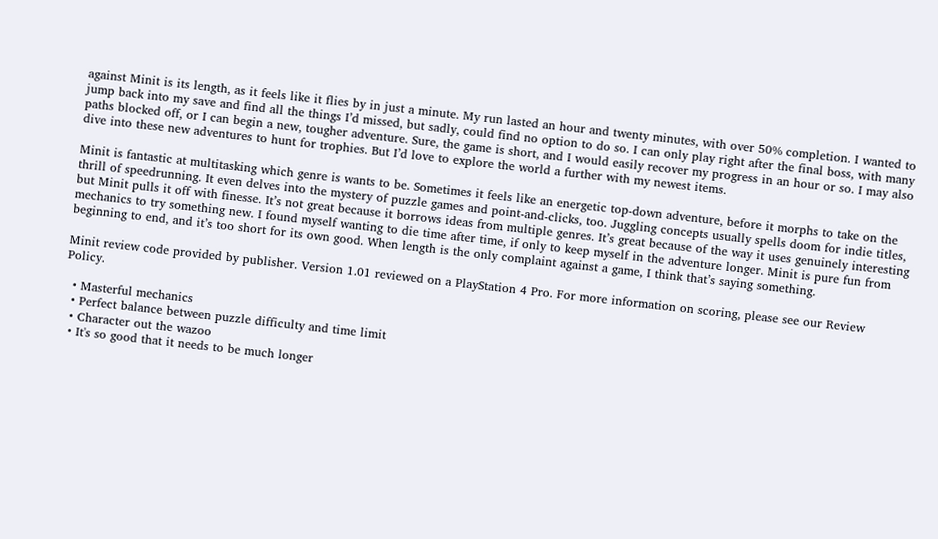against Minit is its length, as it feels like it flies by in just a minute. My run lasted an hour and twenty minutes, with over 50% completion. I wanted to jump back into my save and find all the things I’d missed, but sadly, could find no option to do so. I can only play right after the final boss, with many paths blocked off, or I can begin a new, tougher adventure. Sure, the game is short, and I would easily recover my progress in an hour or so. I may also dive into these new adventures to hunt for trophies. But I’d love to explore the world a further with my newest items.

Minit is fantastic at multitasking which genre is wants to be. Sometimes it feels like an energetic top-down adventure, before it morphs to take on the thrill of speedrunning. It even delves into the mystery of puzzle games and point-and-clicks, too. Juggling concepts usually spells doom for indie titles, but Minit pulls it off with finesse. It’s not great because it borrows ideas from multiple genres. It’s great because of the way it uses genuinely interesting mechanics to try something new. I found myself wanting to die time after time, if only to keep myself in the adventure longer. Minit is pure fun from beginning to end, and it’s too short for its own good. When length is the only complaint against a game, I think that’s saying something.

Minit review code provided by publisher. Version 1.01 reviewed on a PlayStation 4 Pro. For more information on scoring, please see our Review Policy.

  • Masterful mechanics
  • Perfect balance between puzzle difficulty and time limit
  • Character out the wazoo
  • It's so good that it needs to be much longer